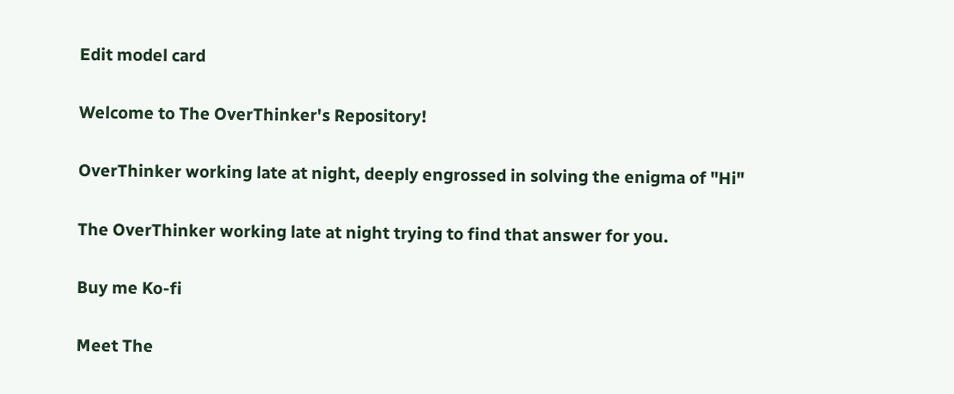Edit model card

Welcome to The OverThinker's Repository!

OverThinker working late at night, deeply engrossed in solving the enigma of "Hi"

The OverThinker working late at night trying to find that answer for you.

Buy me Ko-fi

Meet The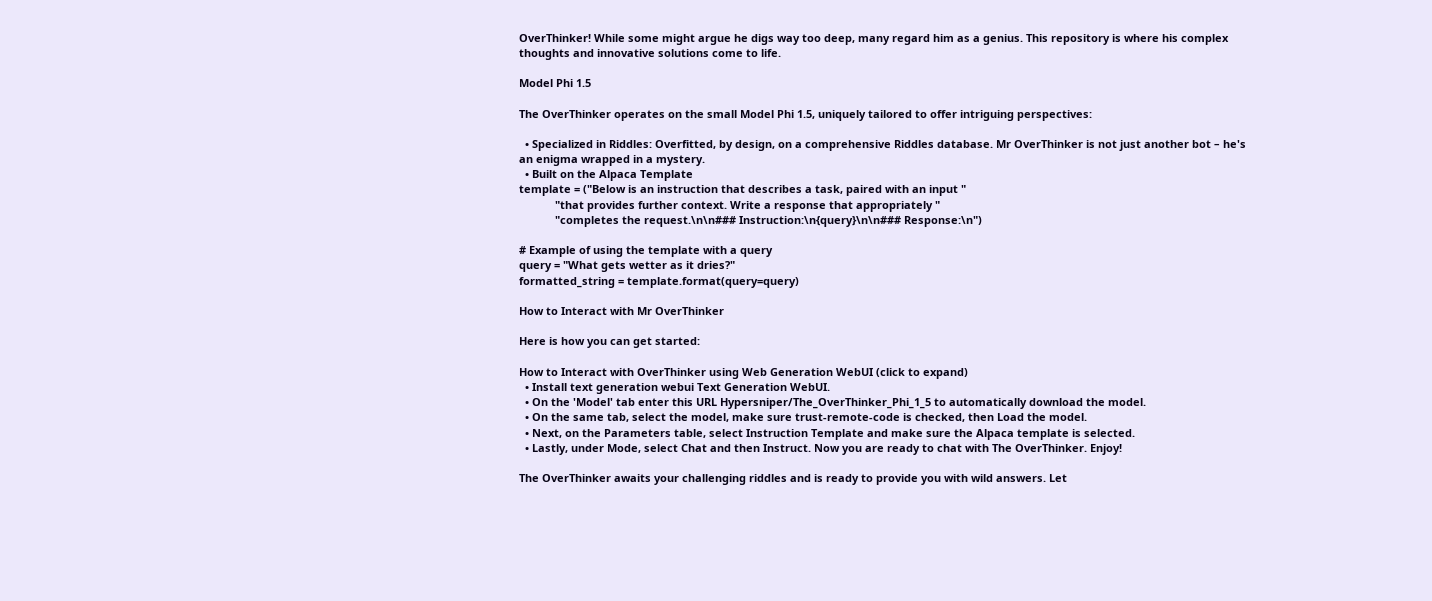OverThinker! While some might argue he digs way too deep, many regard him as a genius. This repository is where his complex thoughts and innovative solutions come to life.

Model Phi 1.5

The OverThinker operates on the small Model Phi 1.5, uniquely tailored to offer intriguing perspectives:

  • Specialized in Riddles: Overfitted, by design, on a comprehensive Riddles database. Mr OverThinker is not just another bot – he's an enigma wrapped in a mystery.
  • Built on the Alpaca Template
template = ("Below is an instruction that describes a task, paired with an input "
            "that provides further context. Write a response that appropriately "
            "completes the request.\n\n### Instruction:\n{query}\n\n### Response:\n")

# Example of using the template with a query
query = "What gets wetter as it dries?"
formatted_string = template.format(query=query)

How to Interact with Mr OverThinker

Here is how you can get started:

How to Interact with OverThinker using Web Generation WebUI (click to expand)
  • Install text generation webui Text Generation WebUI.
  • On the 'Model' tab enter this URL Hypersniper/The_OverThinker_Phi_1_5 to automatically download the model.
  • On the same tab, select the model, make sure trust-remote-code is checked, then Load the model.
  • Next, on the Parameters table, select Instruction Template and make sure the Alpaca template is selected.
  • Lastly, under Mode, select Chat and then Instruct. Now you are ready to chat with The OverThinker. Enjoy!

The OverThinker awaits your challenging riddles and is ready to provide you with wild answers. Let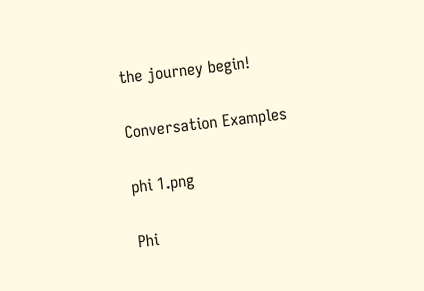the journey begin!

Conversation Examples

phi 1.png

Phi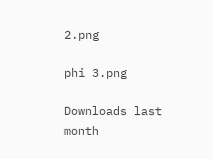2.png

phi 3.png

Downloads last month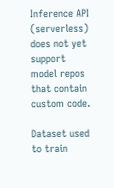Inference API (serverless) does not yet support model repos that contain custom code.

Dataset used to train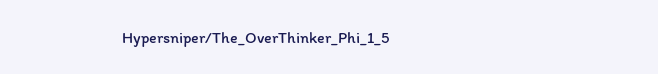Hypersniper/The_OverThinker_Phi_1_5